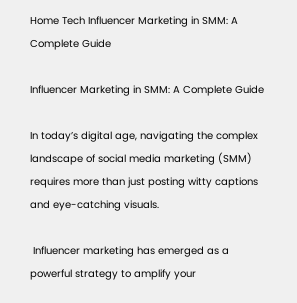Home Tech Influencer Marketing in SMM: A Complete Guide

Influencer Marketing in SMM: A Complete Guide

In today’s digital age, navigating the complex landscape of social media marketing (SMM) requires more than just posting witty captions and eye-catching visuals.

 Influencer marketing has emerged as a powerful strategy to amplify your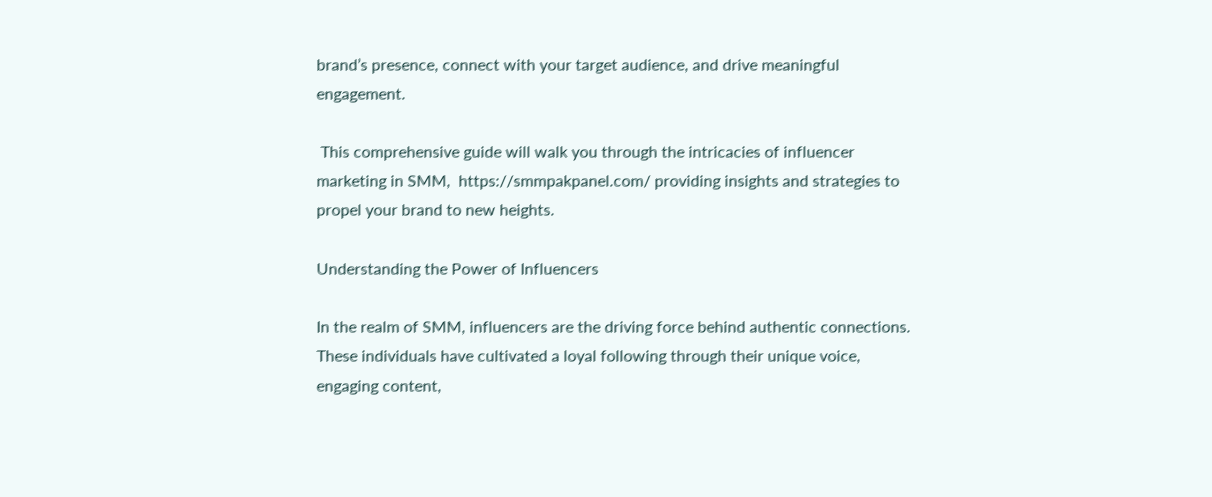brand’s presence, connect with your target audience, and drive meaningful engagement.

 This comprehensive guide will walk you through the intricacies of influencer marketing in SMM,  https://smmpakpanel.com/ providing insights and strategies to propel your brand to new heights.

Understanding the Power of Influencers

In the realm of SMM, influencers are the driving force behind authentic connections. These individuals have cultivated a loyal following through their unique voice, engaging content,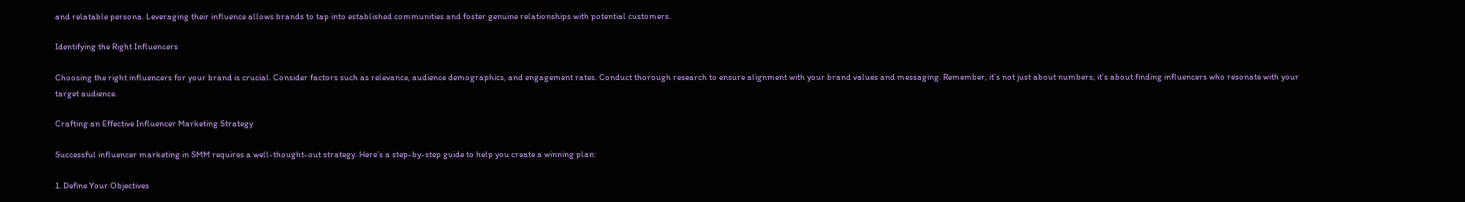and relatable persona. Leveraging their influence allows brands to tap into established communities and foster genuine relationships with potential customers.

Identifying the Right Influencers

Choosing the right influencers for your brand is crucial. Consider factors such as relevance, audience demographics, and engagement rates. Conduct thorough research to ensure alignment with your brand values and messaging. Remember, it’s not just about numbers; it’s about finding influencers who resonate with your target audience.

Crafting an Effective Influencer Marketing Strategy

Successful influencer marketing in SMM requires a well-thought-out strategy. Here’s a step-by-step guide to help you create a winning plan:

1. Define Your Objectives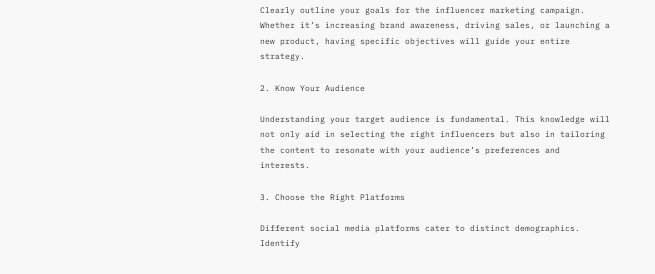Clearly outline your goals for the influencer marketing campaign. Whether it’s increasing brand awareness, driving sales, or launching a new product, having specific objectives will guide your entire strategy.

2. Know Your Audience

Understanding your target audience is fundamental. This knowledge will not only aid in selecting the right influencers but also in tailoring the content to resonate with your audience’s preferences and interests.

3. Choose the Right Platforms

Different social media platforms cater to distinct demographics. Identify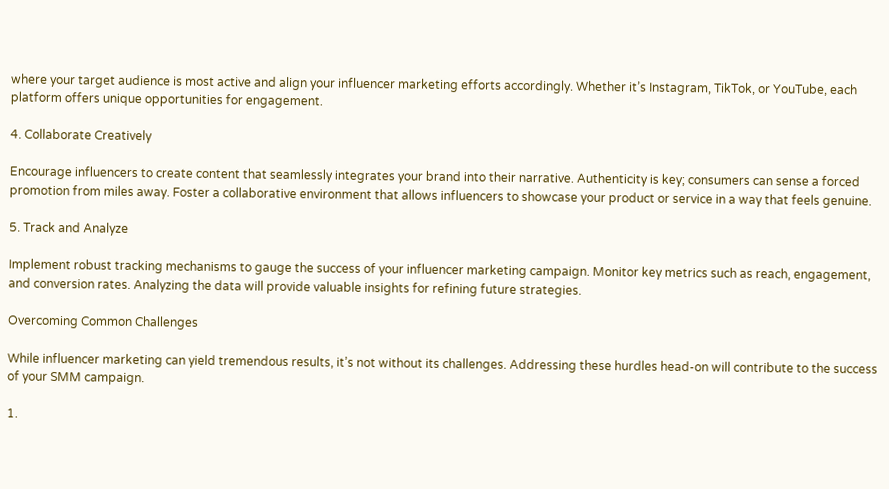where your target audience is most active and align your influencer marketing efforts accordingly. Whether it’s Instagram, TikTok, or YouTube, each platform offers unique opportunities for engagement.

4. Collaborate Creatively

Encourage influencers to create content that seamlessly integrates your brand into their narrative. Authenticity is key; consumers can sense a forced promotion from miles away. Foster a collaborative environment that allows influencers to showcase your product or service in a way that feels genuine.

5. Track and Analyze

Implement robust tracking mechanisms to gauge the success of your influencer marketing campaign. Monitor key metrics such as reach, engagement, and conversion rates. Analyzing the data will provide valuable insights for refining future strategies.

Overcoming Common Challenges

While influencer marketing can yield tremendous results, it’s not without its challenges. Addressing these hurdles head-on will contribute to the success of your SMM campaign.

1.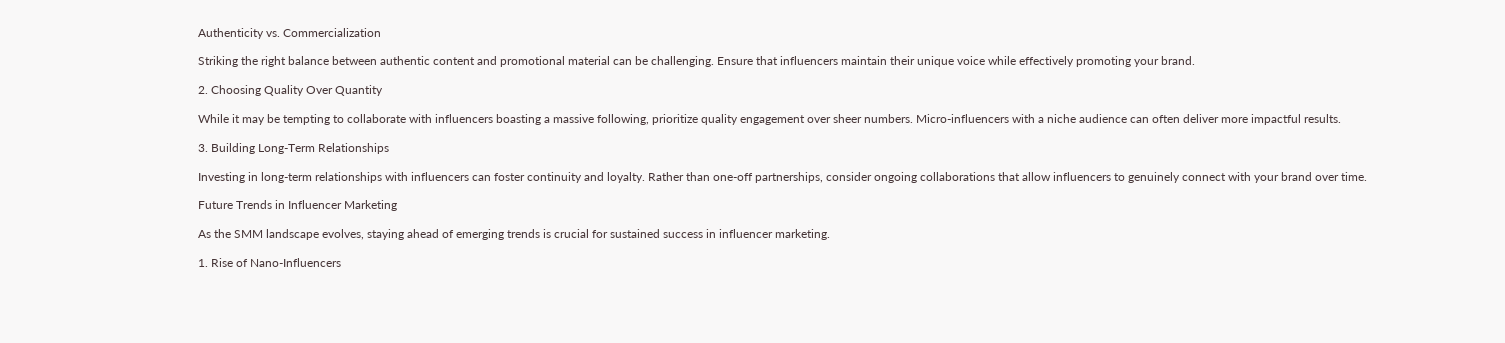Authenticity vs. Commercialization

Striking the right balance between authentic content and promotional material can be challenging. Ensure that influencers maintain their unique voice while effectively promoting your brand.

2. Choosing Quality Over Quantity

While it may be tempting to collaborate with influencers boasting a massive following, prioritize quality engagement over sheer numbers. Micro-influencers with a niche audience can often deliver more impactful results.

3. Building Long-Term Relationships

Investing in long-term relationships with influencers can foster continuity and loyalty. Rather than one-off partnerships, consider ongoing collaborations that allow influencers to genuinely connect with your brand over time.

Future Trends in Influencer Marketing

As the SMM landscape evolves, staying ahead of emerging trends is crucial for sustained success in influencer marketing.

1. Rise of Nano-Influencers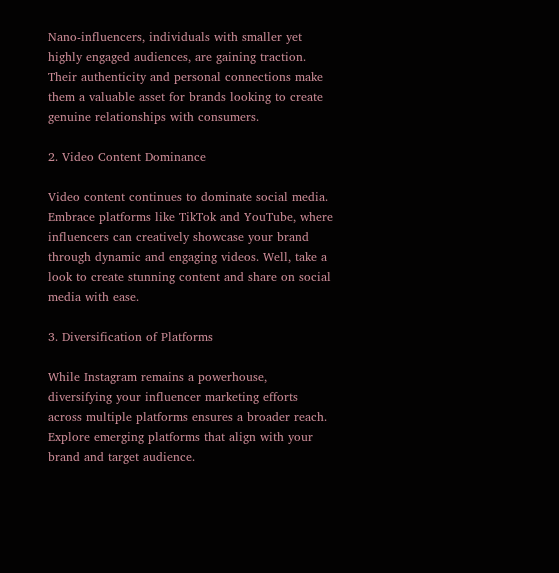Nano-influencers, individuals with smaller yet highly engaged audiences, are gaining traction. Their authenticity and personal connections make them a valuable asset for brands looking to create genuine relationships with consumers.

2. Video Content Dominance

Video content continues to dominate social media. Embrace platforms like TikTok and YouTube, where influencers can creatively showcase your brand through dynamic and engaging videos. Well, take a look to create stunning content and share on social media with ease.

3. Diversification of Platforms

While Instagram remains a powerhouse, diversifying your influencer marketing efforts across multiple platforms ensures a broader reach. Explore emerging platforms that align with your brand and target audience.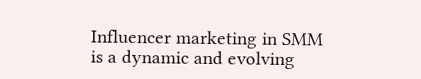Influencer marketing in SMM is a dynamic and evolving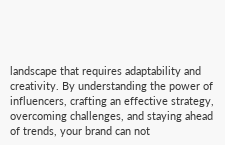landscape that requires adaptability and creativity. By understanding the power of influencers, crafting an effective strategy, overcoming challenges, and staying ahead of trends, your brand can not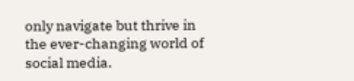only navigate but thrive in the ever-changing world of social media.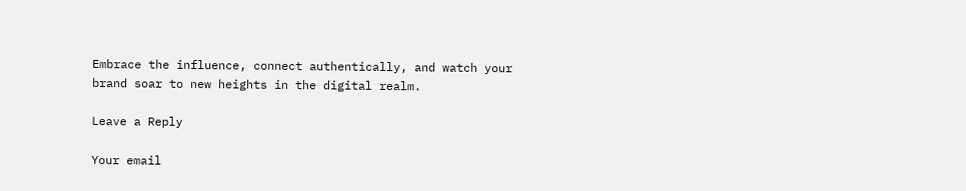Embrace the influence, connect authentically, and watch your brand soar to new heights in the digital realm.

Leave a Reply

Your email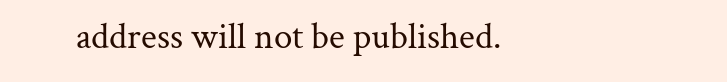address will not be published.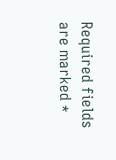Required fields are marked *